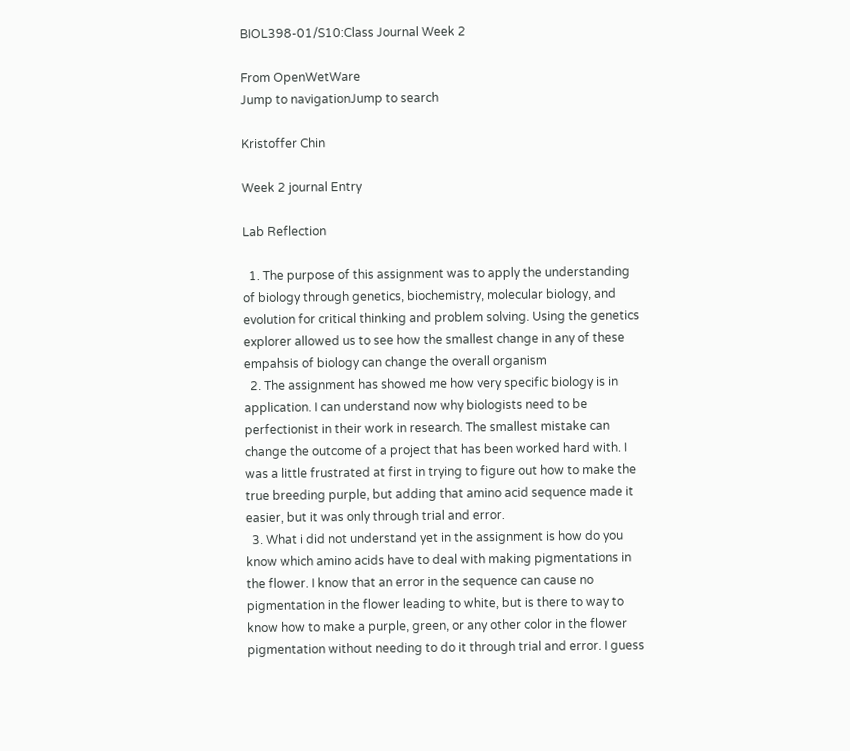BIOL398-01/S10:Class Journal Week 2

From OpenWetWare
Jump to navigationJump to search

Kristoffer Chin

Week 2 journal Entry

Lab Reflection

  1. The purpose of this assignment was to apply the understanding of biology through genetics, biochemistry, molecular biology, and evolution for critical thinking and problem solving. Using the genetics explorer allowed us to see how the smallest change in any of these empahsis of biology can change the overall organism
  2. The assignment has showed me how very specific biology is in application. I can understand now why biologists need to be perfectionist in their work in research. The smallest mistake can change the outcome of a project that has been worked hard with. I was a little frustrated at first in trying to figure out how to make the true breeding purple, but adding that amino acid sequence made it easier, but it was only through trial and error.
  3. What i did not understand yet in the assignment is how do you know which amino acids have to deal with making pigmentations in the flower. I know that an error in the sequence can cause no pigmentation in the flower leading to white, but is there to way to know how to make a purple, green, or any other color in the flower pigmentation without needing to do it through trial and error. I guess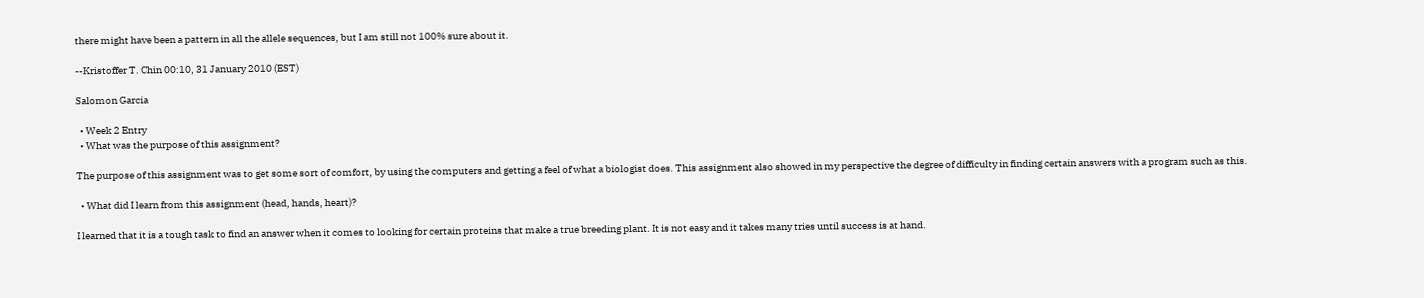there might have been a pattern in all the allele sequences, but I am still not 100% sure about it.

--Kristoffer T. Chin 00:10, 31 January 2010 (EST)

Salomon Garcia

  • Week 2 Entry
  • What was the purpose of this assignment?

The purpose of this assignment was to get some sort of comfort, by using the computers and getting a feel of what a biologist does. This assignment also showed in my perspective the degree of difficulty in finding certain answers with a program such as this.

  • What did I learn from this assignment (head, hands, heart)?

I learned that it is a tough task to find an answer when it comes to looking for certain proteins that make a true breeding plant. It is not easy and it takes many tries until success is at hand.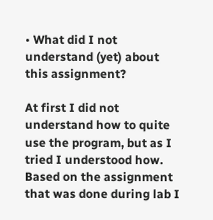• What did I not understand (yet) about this assignment?

At first I did not understand how to quite use the program, but as I tried I understood how. Based on the assignment that was done during lab I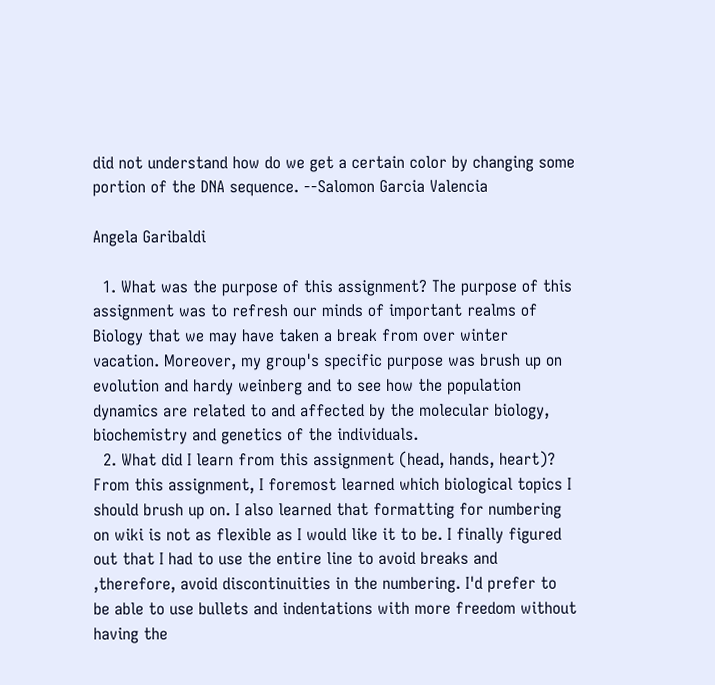did not understand how do we get a certain color by changing some portion of the DNA sequence. --Salomon Garcia Valencia

Angela Garibaldi

  1. What was the purpose of this assignment? The purpose of this assignment was to refresh our minds of important realms of Biology that we may have taken a break from over winter vacation. Moreover, my group's specific purpose was brush up on evolution and hardy weinberg and to see how the population dynamics are related to and affected by the molecular biology, biochemistry and genetics of the individuals.
  2. What did I learn from this assignment (head, hands, heart)? From this assignment, I foremost learned which biological topics I should brush up on. I also learned that formatting for numbering on wiki is not as flexible as I would like it to be. I finally figured out that I had to use the entire line to avoid breaks and ,therefore, avoid discontinuities in the numbering. I'd prefer to be able to use bullets and indentations with more freedom without having the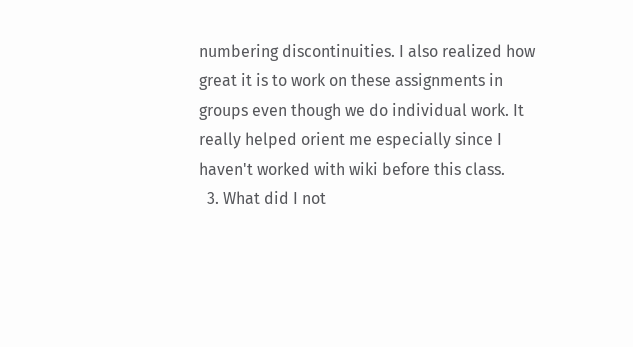numbering discontinuities. I also realized how great it is to work on these assignments in groups even though we do individual work. It really helped orient me especially since I haven't worked with wiki before this class.
  3. What did I not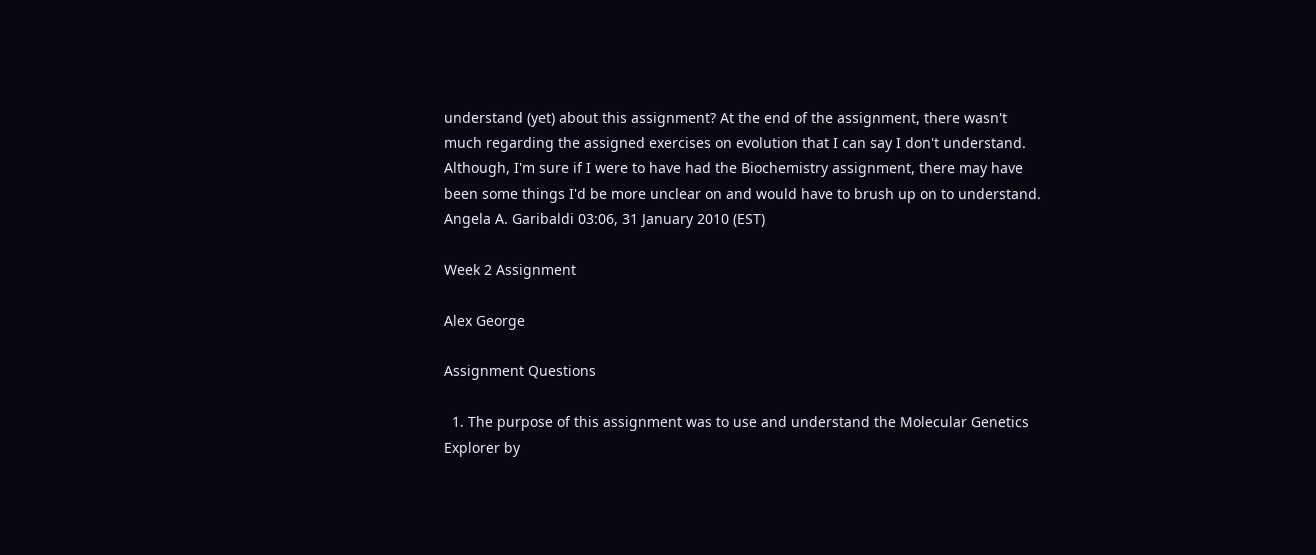understand (yet) about this assignment? At the end of the assignment, there wasn't much regarding the assigned exercises on evolution that I can say I don't understand. Although, I'm sure if I were to have had the Biochemistry assignment, there may have been some things I'd be more unclear on and would have to brush up on to understand. Angela A. Garibaldi 03:06, 31 January 2010 (EST)

Week 2 Assignment

Alex George

Assignment Questions

  1. The purpose of this assignment was to use and understand the Molecular Genetics Explorer by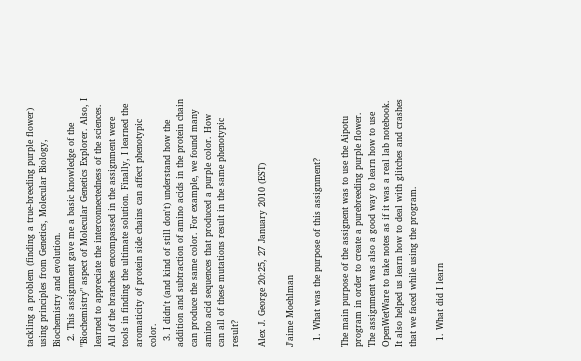tackling a problem (finding a true-breeding purple flower) using principles from Genetics, Molecular Biology, Biochemistry and evolution.
  2. This assignment gave me a basic knowledge of the "Biochemistry" aspect of Molecular Genetics Explorer. Also, I learned to appreciate the interconnectedness of the sciences. All of the branches encompassed in the assignment were tools in finding the ultimate solution. Finally, I learned the aromaticity of protein side chains can affect phenotypic color.
  3. I didn't (and kind of still don't) understand how the addition and subtraction of amino acids in the protein chain can produce the same color. For example, we found many amino acid sequences that produced a purple color. How can all of these mutations result in the same phenotypic result?

Alex J. George 20:25, 27 January 2010 (EST)

J'aime Moehlman

  1. What was the purpose of this assignment?

The main purpose of the assignent was to use the Aipotu program in order to create a purebreeding purple flower. The assignment was also a good way to learn how to use OpenWetWare to take notes as if it was a real lab notebook. It also helped us learn how to deal with glitches and crashes that we faced while using the program.

  1. What did I learn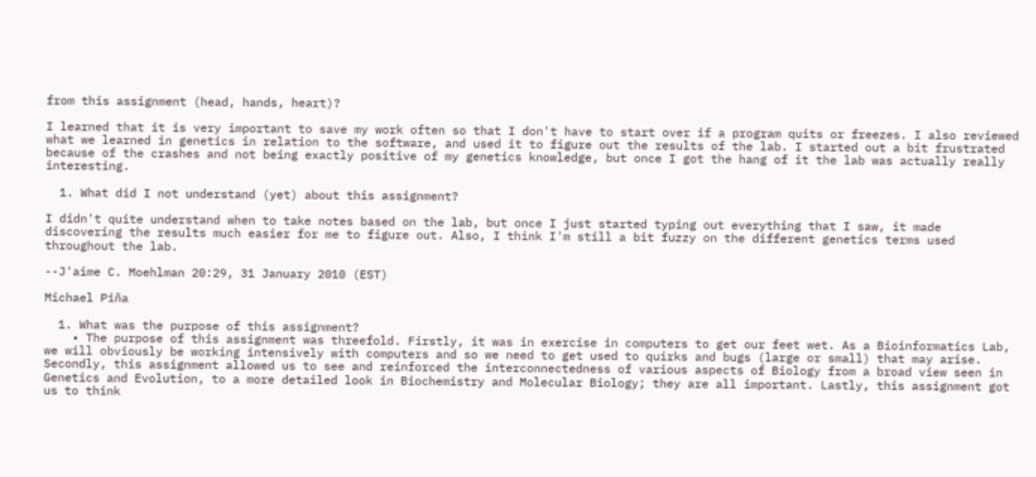from this assignment (head, hands, heart)?

I learned that it is very important to save my work often so that I don't have to start over if a program quits or freezes. I also reviewed what we learned in genetics in relation to the software, and used it to figure out the results of the lab. I started out a bit frustrated because of the crashes and not being exactly positive of my genetics knowledge, but once I got the hang of it the lab was actually really interesting.

  1. What did I not understand (yet) about this assignment?

I didn't quite understand when to take notes based on the lab, but once I just started typing out everything that I saw, it made discovering the results much easier for me to figure out. Also, I think I'm still a bit fuzzy on the different genetics terms used throughout the lab.

--J'aime C. Moehlman 20:29, 31 January 2010 (EST)

Michael Piña

  1. What was the purpose of this assignment?
    • The purpose of this assignment was threefold. Firstly, it was in exercise in computers to get our feet wet. As a Bioinformatics Lab, we will obviously be working intensively with computers and so we need to get used to quirks and bugs (large or small) that may arise. Secondly, this assignment allowed us to see and reinforced the interconnectedness of various aspects of Biology from a broad view seen in Genetics and Evolution, to a more detailed look in Biochemistry and Molecular Biology; they are all important. Lastly, this assignment got us to think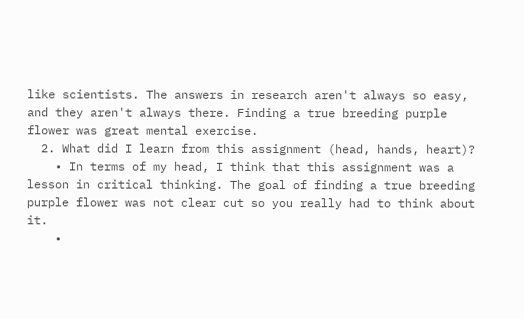like scientists. The answers in research aren't always so easy, and they aren't always there. Finding a true breeding purple flower was great mental exercise.
  2. What did I learn from this assignment (head, hands, heart)?
    • In terms of my head, I think that this assignment was a lesson in critical thinking. The goal of finding a true breeding purple flower was not clear cut so you really had to think about it.
    •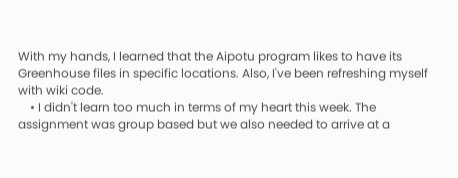With my hands, I learned that the Aipotu program likes to have its Greenhouse files in specific locations. Also, I've been refreshing myself with wiki code.
    • I didn't learn too much in terms of my heart this week. The assignment was group based but we also needed to arrive at a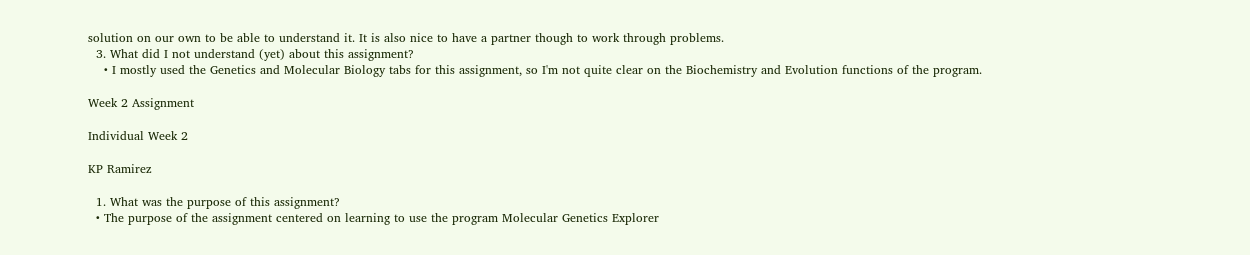solution on our own to be able to understand it. It is also nice to have a partner though to work through problems.
  3. What did I not understand (yet) about this assignment?
    • I mostly used the Genetics and Molecular Biology tabs for this assignment, so I'm not quite clear on the Biochemistry and Evolution functions of the program.

Week 2 Assignment

Individual Week 2

KP Ramirez

  1. What was the purpose of this assignment?
  • The purpose of the assignment centered on learning to use the program Molecular Genetics Explorer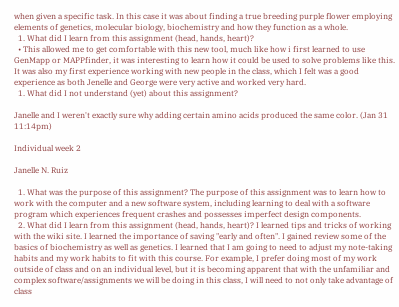when given a specific task. In this case it was about finding a true breeding purple flower employing elements of genetics, molecular biology, biochemistry and how they function as a whole.
  1. What did I learn from this assignment (head, hands, heart)?
  • This allowed me to get comfortable with this new tool, much like how i first learned to use GenMapp or MAPPfinder, it was interesting to learn how it could be used to solve problems like this. It was also my first experience working with new people in the class, which I felt was a good experience as both Jenelle and George were very active and worked very hard.
  1. What did I not understand (yet) about this assignment?

Janelle and I weren't exactly sure why adding certain amino acids produced the same color. (Jan 31 11:14pm)

Individual week 2

Janelle N. Ruiz

  1. What was the purpose of this assignment? The purpose of this assignment was to learn how to work with the computer and a new software system, including learning to deal with a software program which experiences frequent crashes and possesses imperfect design components.
  2. What did I learn from this assignment (head, hands, heart)? I learned tips and tricks of working with the wiki site. I learned the importance of saving "early and often". I gained review some of the basics of biochemistry as well as genetics. I learned that I am going to need to adjust my note-taking habits and my work habits to fit with this course. For example, I prefer doing most of my work outside of class and on an individual level, but it is becoming apparent that with the unfamiliar and complex software/assignments we will be doing in this class, I will need to not only take advantage of class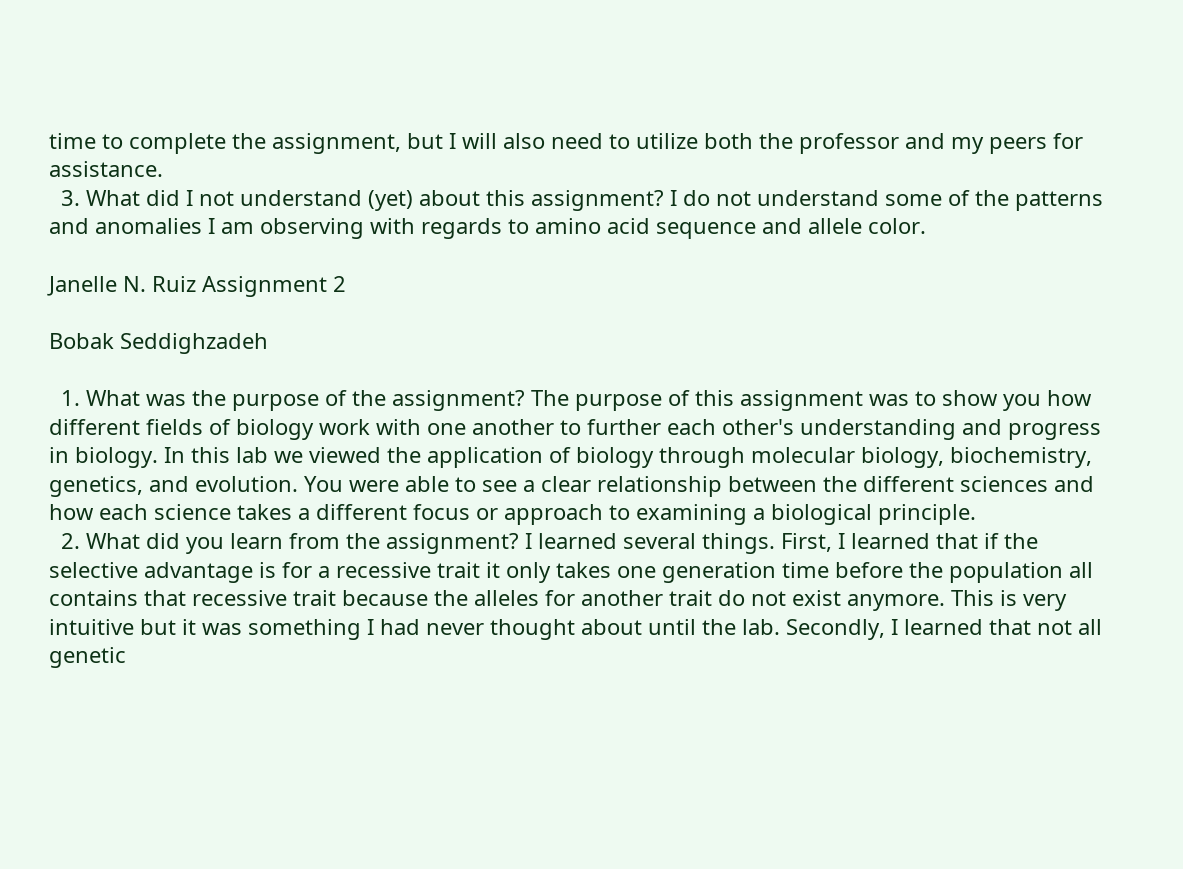time to complete the assignment, but I will also need to utilize both the professor and my peers for assistance.
  3. What did I not understand (yet) about this assignment? I do not understand some of the patterns and anomalies I am observing with regards to amino acid sequence and allele color.

Janelle N. Ruiz Assignment 2

Bobak Seddighzadeh

  1. What was the purpose of the assignment? The purpose of this assignment was to show you how different fields of biology work with one another to further each other's understanding and progress in biology. In this lab we viewed the application of biology through molecular biology, biochemistry, genetics, and evolution. You were able to see a clear relationship between the different sciences and how each science takes a different focus or approach to examining a biological principle.
  2. What did you learn from the assignment? I learned several things. First, I learned that if the selective advantage is for a recessive trait it only takes one generation time before the population all contains that recessive trait because the alleles for another trait do not exist anymore. This is very intuitive but it was something I had never thought about until the lab. Secondly, I learned that not all genetic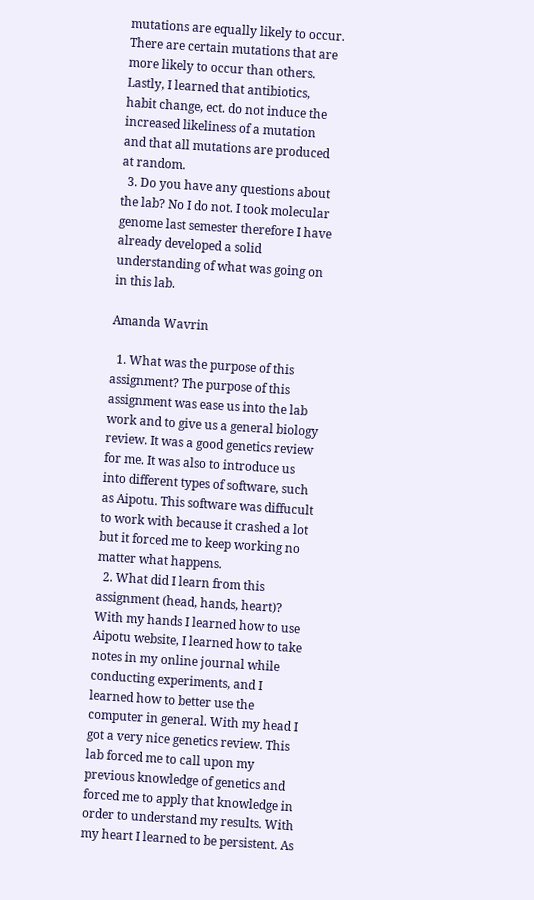mutations are equally likely to occur. There are certain mutations that are more likely to occur than others. Lastly, I learned that antibiotics, habit change, ect. do not induce the increased likeliness of a mutation and that all mutations are produced at random.
  3. Do you have any questions about the lab? No I do not. I took molecular genome last semester therefore I have already developed a solid understanding of what was going on in this lab.

Amanda Wavrin

  1. What was the purpose of this assignment? The purpose of this assignment was ease us into the lab work and to give us a general biology review. It was a good genetics review for me. It was also to introduce us into different types of software, such as Aipotu. This software was diffucult to work with because it crashed a lot but it forced me to keep working no matter what happens.
  2. What did I learn from this assignment (head, hands, heart)? With my hands I learned how to use Aipotu website, I learned how to take notes in my online journal while conducting experiments, and I learned how to better use the computer in general. With my head I got a very nice genetics review. This lab forced me to call upon my previous knowledge of genetics and forced me to apply that knowledge in order to understand my results. With my heart I learned to be persistent. As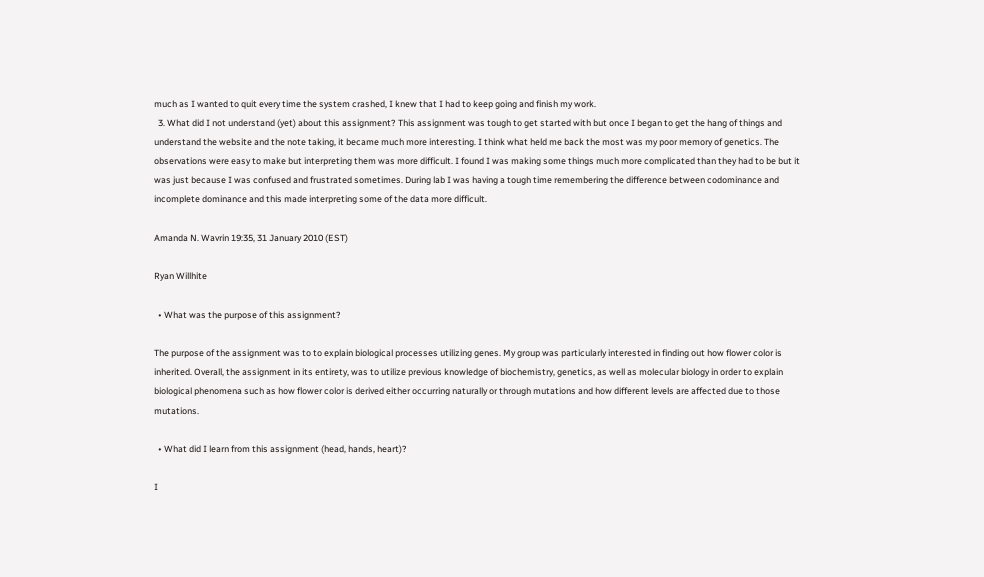much as I wanted to quit every time the system crashed, I knew that I had to keep going and finish my work.
  3. What did I not understand (yet) about this assignment? This assignment was tough to get started with but once I began to get the hang of things and understand the website and the note taking, it became much more interesting. I think what held me back the most was my poor memory of genetics. The observations were easy to make but interpreting them was more difficult. I found I was making some things much more complicated than they had to be but it was just because I was confused and frustrated sometimes. During lab I was having a tough time remembering the difference between codominance and incomplete dominance and this made interpreting some of the data more difficult.

Amanda N. Wavrin 19:35, 31 January 2010 (EST)

Ryan Willhite

  • What was the purpose of this assignment?

The purpose of the assignment was to to explain biological processes utilizing genes. My group was particularly interested in finding out how flower color is inherited. Overall, the assignment in its entirety, was to utilize previous knowledge of biochemistry, genetics, as well as molecular biology in order to explain biological phenomena such as how flower color is derived either occurring naturally or through mutations and how different levels are affected due to those mutations.

  • What did I learn from this assignment (head, hands, heart)?

I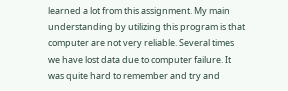learned a lot from this assignment. My main understanding by utilizing this program is that computer are not very reliable. Several times we have lost data due to computer failure. It was quite hard to remember and try and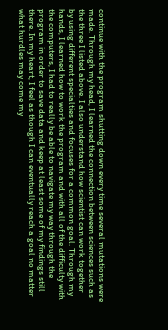continue with the program shutting down every time several mutations were made. Through my head, I learned the connection between sciences such as the three I listed above. I also understand how scientist can work together by using different specialties and focuses for a common goal. Through my hands, I learned how to work the program and with all of the difficulty with the computers, I had to really be able to navigate my way through the program in order to save data and keep at least some of my findings still there. In my heart, I feel as though I can eventually reach a goal no matter what hurdles may come my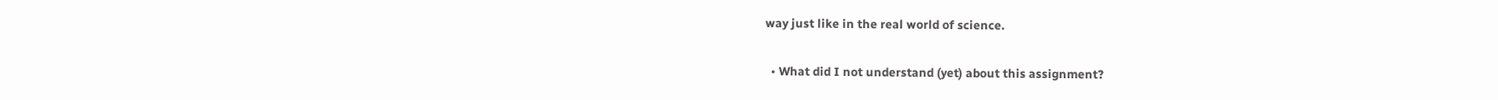way just like in the real world of science.

  • What did I not understand (yet) about this assignment?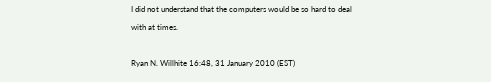I did not understand that the computers would be so hard to deal with at times.

Ryan N. Willhite 16:48, 31 January 2010 (EST)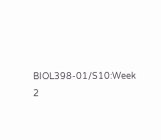BIOL398-01/S10:Week 2